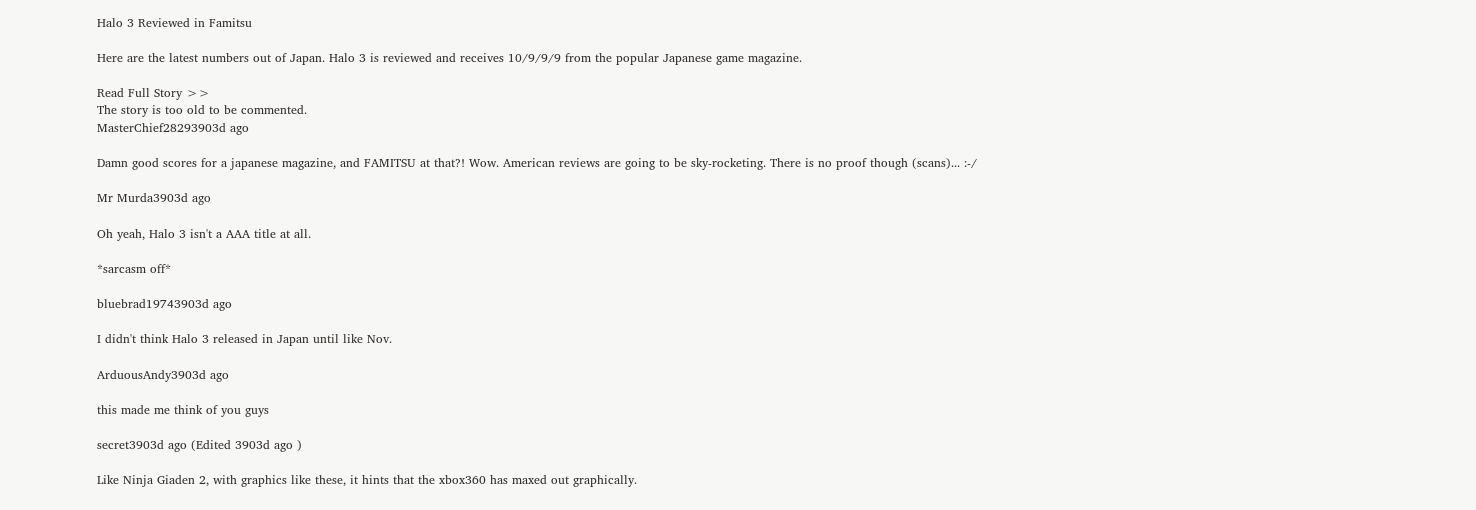Halo 3 Reviewed in Famitsu

Here are the latest numbers out of Japan. Halo 3 is reviewed and receives 10/9/9/9 from the popular Japanese game magazine.

Read Full Story >>
The story is too old to be commented.
MasterChief28293903d ago

Damn good scores for a japanese magazine, and FAMITSU at that?! Wow. American reviews are going to be sky-rocketing. There is no proof though (scans)... :-/

Mr Murda3903d ago

Oh yeah, Halo 3 isn't a AAA title at all.

*sarcasm off*

bluebrad19743903d ago

I didn't think Halo 3 released in Japan until like Nov.

ArduousAndy3903d ago

this made me think of you guys

secret3903d ago (Edited 3903d ago )

Like Ninja Giaden 2, with graphics like these, it hints that the xbox360 has maxed out graphically.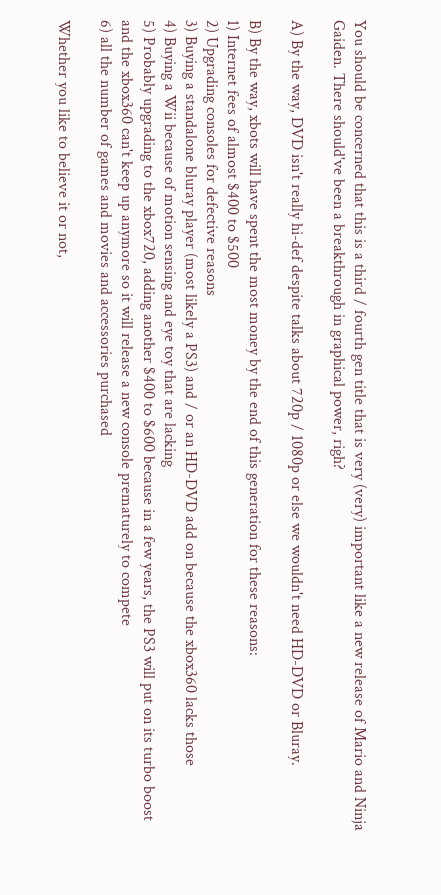You should be concerned that this is a third / fourth gen title that is very (very) important like a new release of Mario and Ninja Gaiden. There should've been a breakthrough in graphical power, righ?

A) By the way, DVD isn't really hi-def despite talks about 720p / 1080p or else we wouldn't need HD-DVD or Bluray.

B) By the way, xbots will have spent the most money by the end of this generation for these reasons:
1) Internet fees of almost $400 to $500
2) Upgrading consoles for defective reasons
3) Buying a standalone bluray player (most likely a PS3) and / or an HD-DVD add on because the xbox360 lacks those
4) Buying a Wii because of motion sensing and eye toy that are lacking
5) Probably upgrading to the xbox720, adding another $400 to $600 because in a few years, the PS3 will put on its turbo boost and the xbox360 can't keep up anymore so it will release a new console prematurely to compete
6) all the number of games and movies and accessories purchased

Whether you like to believe it or not,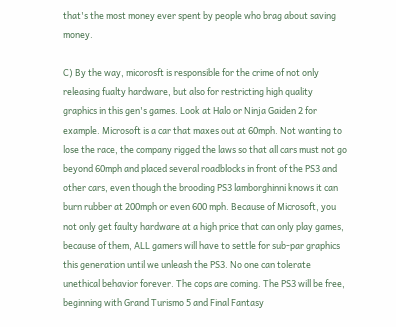that's the most money ever spent by people who brag about saving money.

C) By the way, micorosft is responsible for the crime of not only releasing fualty hardware, but also for restricting high quality graphics in this gen's games. Look at Halo or Ninja Gaiden 2 for example. Microsoft is a car that maxes out at 60mph. Not wanting to lose the race, the company rigged the laws so that all cars must not go beyond 60mph and placed several roadblocks in front of the PS3 and other cars, even though the brooding PS3 lamborghinni knows it can burn rubber at 200mph or even 600 mph. Because of Microsoft, you not only get faulty hardware at a high price that can only play games, because of them, ALL gamers will have to settle for sub-par graphics this generation until we unleash the PS3. No one can tolerate unethical behavior forever. The cops are coming. The PS3 will be free, beginning with Grand Turismo 5 and Final Fantasy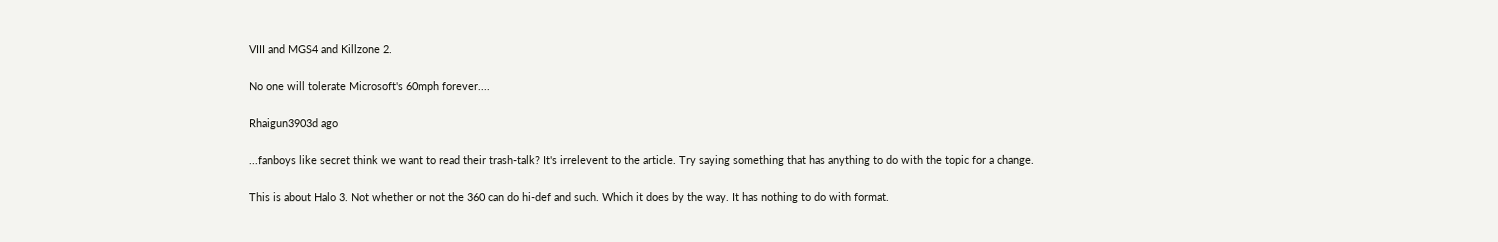VIII and MGS4 and Killzone 2.

No one will tolerate Microsoft's 60mph forever....

Rhaigun3903d ago

...fanboys like secret think we want to read their trash-talk? It's irrelevent to the article. Try saying something that has anything to do with the topic for a change.

This is about Halo 3. Not whether or not the 360 can do hi-def and such. Which it does by the way. It has nothing to do with format.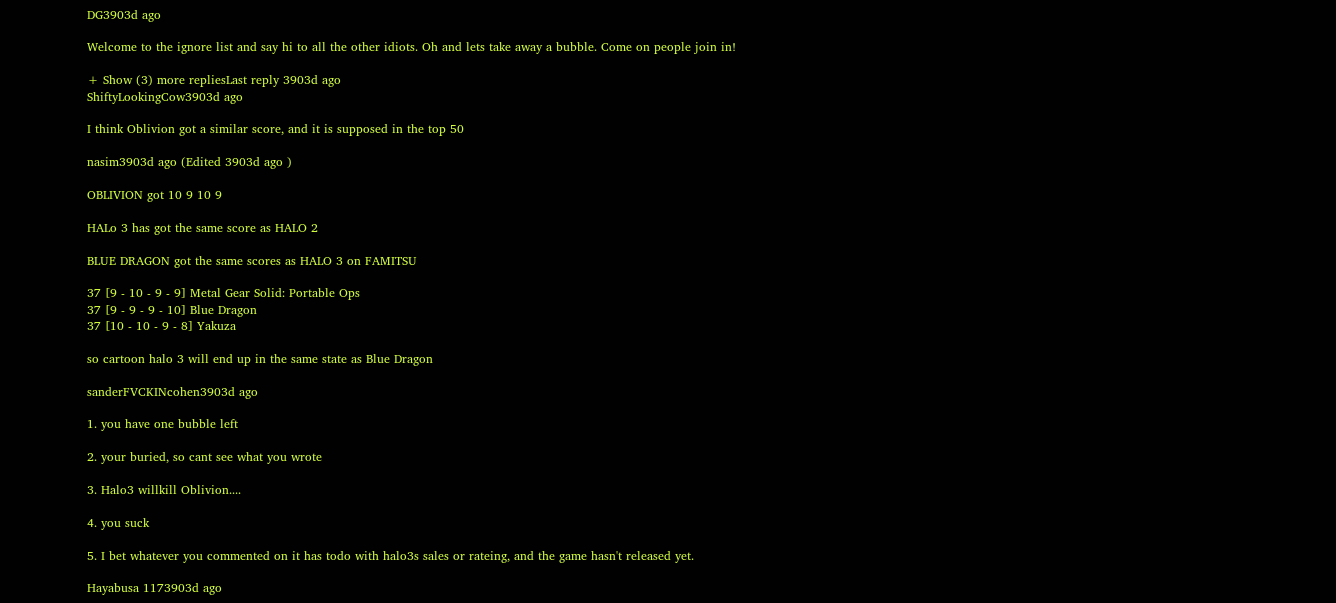DG3903d ago

Welcome to the ignore list and say hi to all the other idiots. Oh and lets take away a bubble. Come on people join in!

+ Show (3) more repliesLast reply 3903d ago
ShiftyLookingCow3903d ago

I think Oblivion got a similar score, and it is supposed in the top 50

nasim3903d ago (Edited 3903d ago )

OBLIVION got 10 9 10 9

HALo 3 has got the same score as HALO 2

BLUE DRAGON got the same scores as HALO 3 on FAMITSU

37 [9 - 10 - 9 - 9] Metal Gear Solid: Portable Ops
37 [9 - 9 - 9 - 10] Blue Dragon
37 [10 - 10 - 9 - 8] Yakuza

so cartoon halo 3 will end up in the same state as Blue Dragon

sanderFVCKINcohen3903d ago

1. you have one bubble left

2. your buried, so cant see what you wrote

3. Halo3 willkill Oblivion....

4. you suck

5. I bet whatever you commented on it has todo with halo3s sales or rateing, and the game hasn't released yet.

Hayabusa 1173903d ago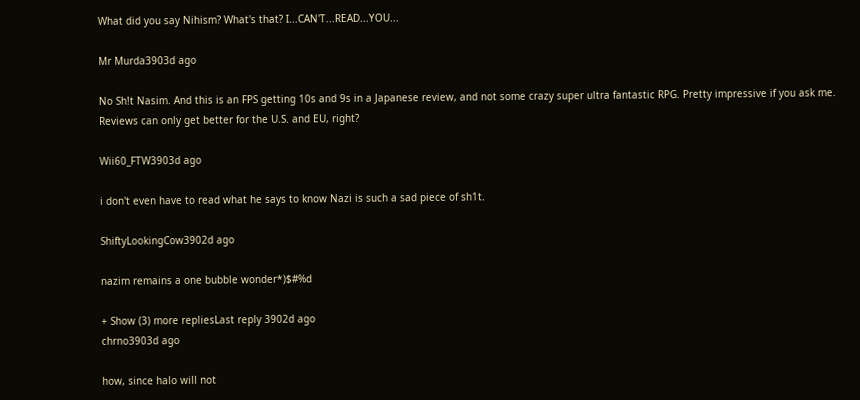What did you say Nihism? What's that? I...CAN'T...READ...YOU...

Mr Murda3903d ago

No Sh!t Nasim. And this is an FPS getting 10s and 9s in a Japanese review, and not some crazy super ultra fantastic RPG. Pretty impressive if you ask me. Reviews can only get better for the U.S. and EU, right?

Wii60_FTW3903d ago

i don't even have to read what he says to know Nazi is such a sad piece of sh1t.

ShiftyLookingCow3902d ago

nazim remains a one bubble wonder*)$#%d

+ Show (3) more repliesLast reply 3902d ago
chrno3903d ago

how, since halo will not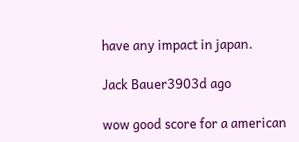have any impact in japan.

Jack Bauer3903d ago

wow good score for a american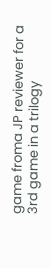game froma JP reviewer for a 3rd game in a trilogy